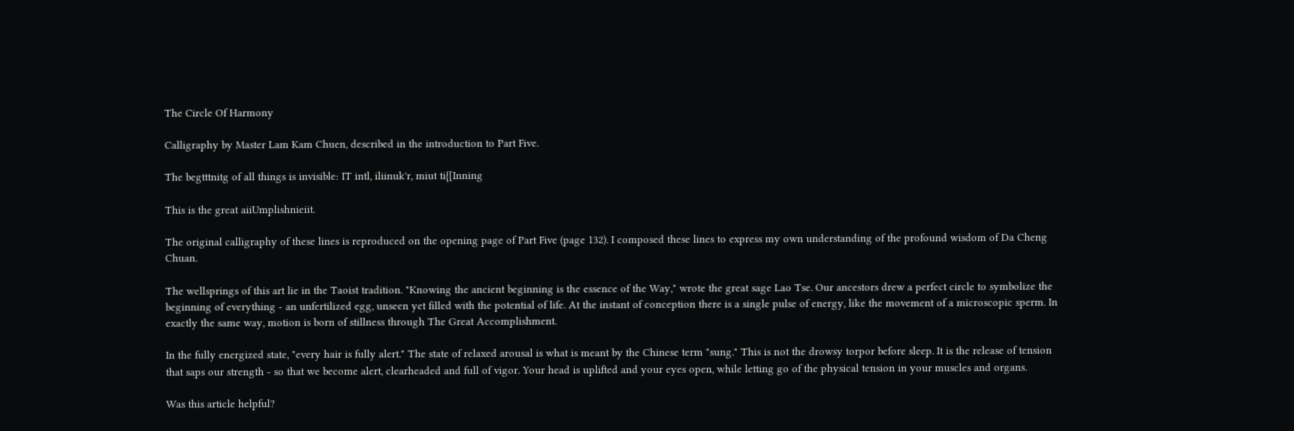The Circle Of Harmony

Calligraphy by Master Lam Kam Chuen, described in the introduction to Part Five.

The begtttnitg of all things is invisible: IT intl, iliinuk'r, miut ti{[Inning

This is the great aiiUmplishnieiit.

The original calligraphy of these lines is reproduced on the opening page of Part Five (page 132). I composed these lines to express my own understanding of the profound wisdom of Da Cheng Chuan.

The wellsprings of this art lie in the Taoist tradition. "Knowing the ancient beginning is the essence of the Way," wrote the great sage Lao Tse. Our ancestors drew a perfect circle to symbolize the beginning of everything - an unfertilized egg, unseen yet filled with the potential of life. At the instant of conception there is a single pulse of energy, like the movement of a microscopic sperm. In exactly the same way, motion is born of stillness through The Great Accomplishment.

In the fully energized state, "every hair is fully alert." The state of relaxed arousal is what is meant by the Chinese term "sung." This is not the drowsy torpor before sleep. It is the release of tension that saps our strength - so that we become alert, clearheaded and full of vigor. Your head is uplifted and your eyes open, while letting go of the physical tension in your muscles and organs.

Was this article helpful?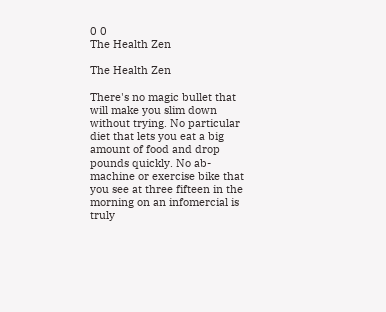0 0
The Health Zen

The Health Zen

There's no magic bullet that will make you slim down without trying. No particular diet that lets you eat a big amount of food and drop pounds quickly. No ab-machine or exercise bike that you see at three fifteen in the morning on an infomercial is truly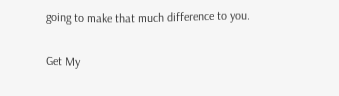going to make that much difference to you.

Get My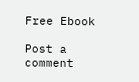Free Ebook

Post a comment